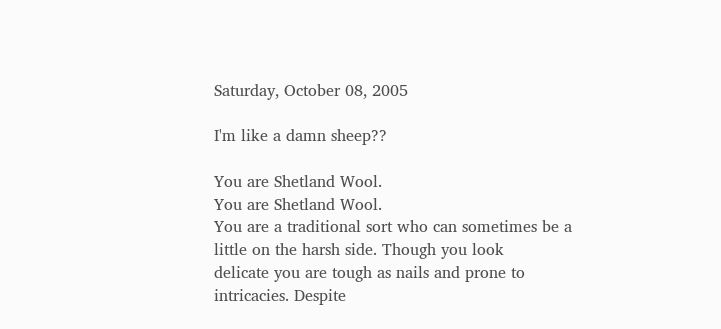Saturday, October 08, 2005

I'm like a damn sheep??

You are Shetland Wool.
You are Shetland Wool.
You are a traditional sort who can sometimes be a
little on the harsh side. Though you look
delicate you are tough as nails and prone to
intricacies. Despite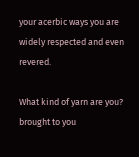your acerbic ways you are
widely respected and even revered.

What kind of yarn are you?
brought to you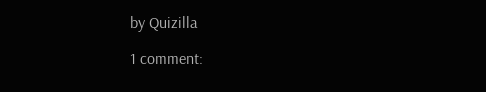by Quizilla

1 comment: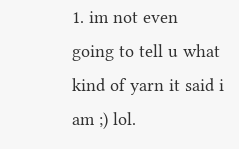1. im not even going to tell u what kind of yarn it said i am ;) lol.